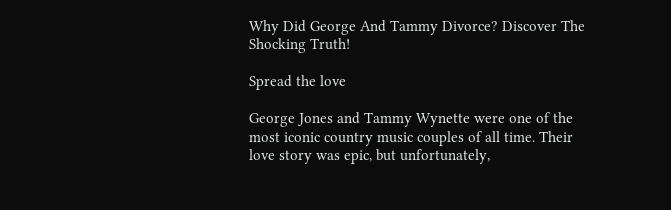Why Did George And Tammy Divorce? Discover The Shocking Truth!

Spread the love

George Jones and Tammy Wynette were one of the most iconic country music couples of all time. Their love story was epic, but unfortunately,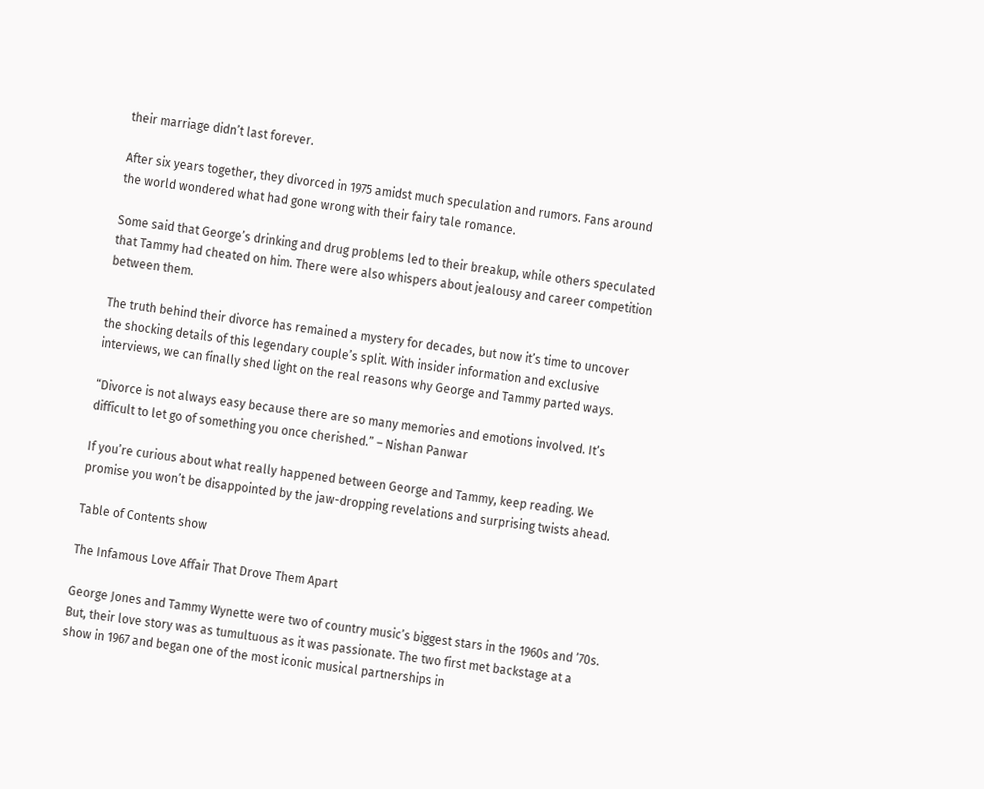their marriage didn’t last forever.

After six years together, they divorced in 1975 amidst much speculation and rumors. Fans around the world wondered what had gone wrong with their fairy tale romance.

Some said that George’s drinking and drug problems led to their breakup, while others speculated that Tammy had cheated on him. There were also whispers about jealousy and career competition between them.

The truth behind their divorce has remained a mystery for decades, but now it’s time to uncover the shocking details of this legendary couple’s split. With insider information and exclusive interviews, we can finally shed light on the real reasons why George and Tammy parted ways.

“Divorce is not always easy because there are so many memories and emotions involved. It’s difficult to let go of something you once cherished.” – Nishan Panwar

If you’re curious about what really happened between George and Tammy, keep reading. We promise you won’t be disappointed by the jaw-dropping revelations and surprising twists ahead.

Table of Contents show

The Infamous Love Affair That Drove Them Apart

George Jones and Tammy Wynette were two of country music’s biggest stars in the 1960s and ’70s. But, their love story was as tumultuous as it was passionate. The two first met backstage at a show in 1967 and began one of the most iconic musical partnerships in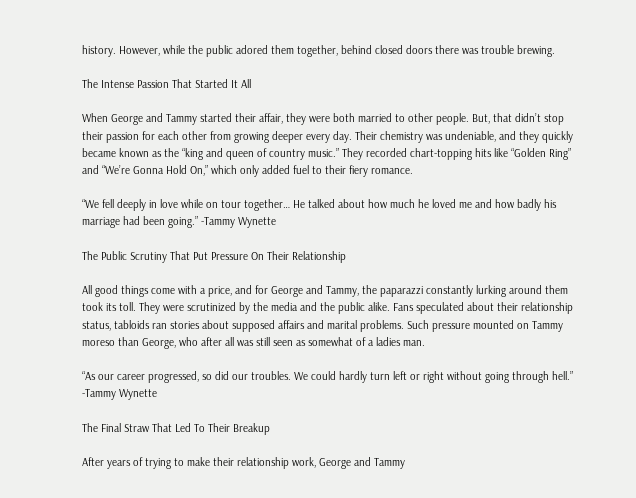history. However, while the public adored them together, behind closed doors there was trouble brewing.

The Intense Passion That Started It All

When George and Tammy started their affair, they were both married to other people. But, that didn’t stop their passion for each other from growing deeper every day. Their chemistry was undeniable, and they quickly became known as the “king and queen of country music.” They recorded chart-topping hits like “Golden Ring” and “We’re Gonna Hold On,” which only added fuel to their fiery romance.

“We fell deeply in love while on tour together… He talked about how much he loved me and how badly his marriage had been going.” -Tammy Wynette

The Public Scrutiny That Put Pressure On Their Relationship

All good things come with a price, and for George and Tammy, the paparazzi constantly lurking around them took its toll. They were scrutinized by the media and the public alike. Fans speculated about their relationship status, tabloids ran stories about supposed affairs and marital problems. Such pressure mounted on Tammy moreso than George, who after all was still seen as somewhat of a ladies man.

“As our career progressed, so did our troubles. We could hardly turn left or right without going through hell.” -Tammy Wynette

The Final Straw That Led To Their Breakup

After years of trying to make their relationship work, George and Tammy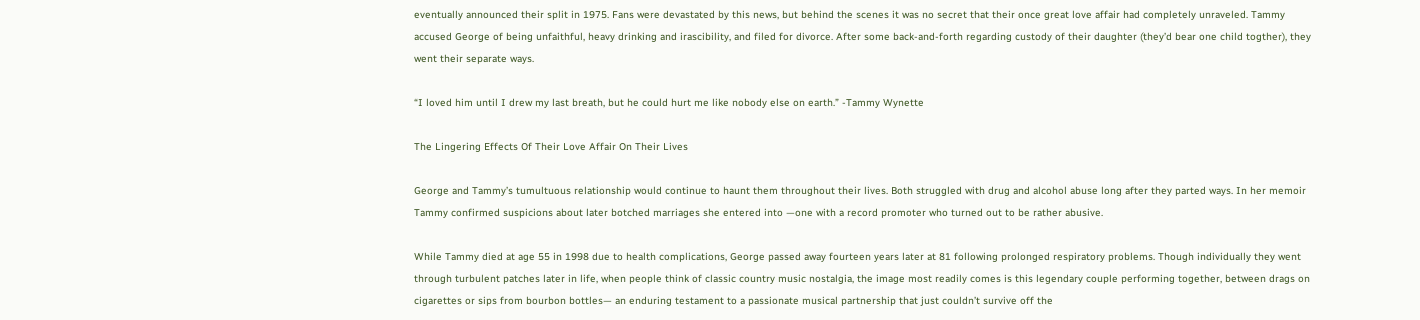eventually announced their split in 1975. Fans were devastated by this news, but behind the scenes it was no secret that their once great love affair had completely unraveled. Tammy accused George of being unfaithful, heavy drinking and irascibility, and filed for divorce. After some back-and-forth regarding custody of their daughter (they’d bear one child togther), they went their separate ways.

“I loved him until I drew my last breath, but he could hurt me like nobody else on earth.” -Tammy Wynette

The Lingering Effects Of Their Love Affair On Their Lives

George and Tammy’s tumultuous relationship would continue to haunt them throughout their lives. Both struggled with drug and alcohol abuse long after they parted ways. In her memoir Tammy confirmed suspicions about later botched marriages she entered into —one with a record promoter who turned out to be rather abusive.

While Tammy died at age 55 in 1998 due to health complications, George passed away fourteen years later at 81 following prolonged respiratory problems. Though individually they went through turbulent patches later in life, when people think of classic country music nostalgia, the image most readily comes is this legendary couple performing together, between drags on cigarettes or sips from bourbon bottles— an enduring testament to a passionate musical partnership that just couldn’t survive off the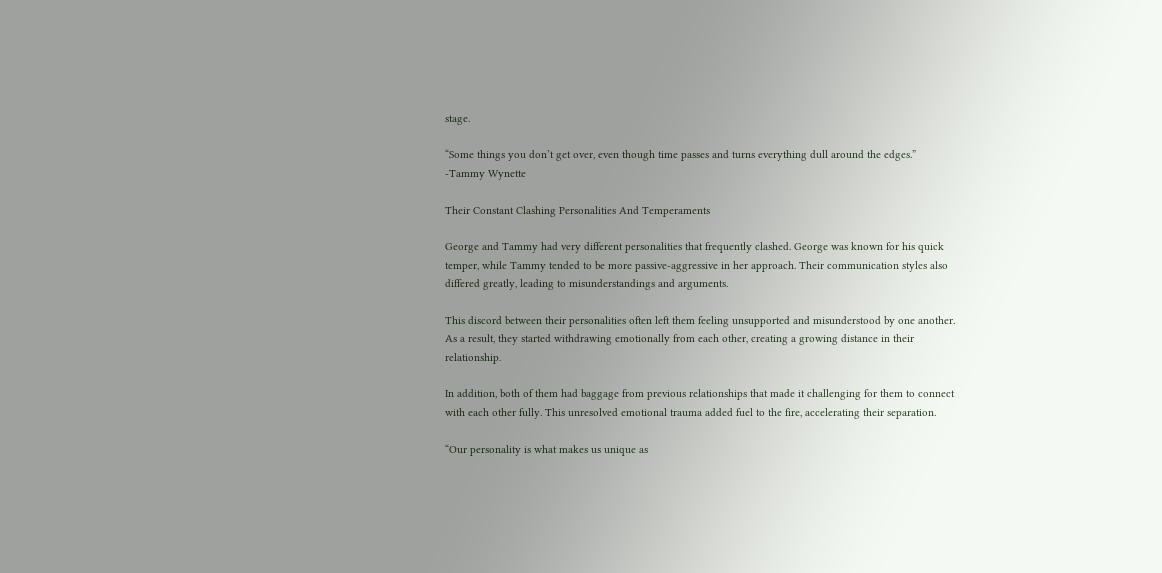stage.

“Some things you don’t get over, even though time passes and turns everything dull around the edges.” -Tammy Wynette

Their Constant Clashing Personalities And Temperaments

George and Tammy had very different personalities that frequently clashed. George was known for his quick temper, while Tammy tended to be more passive-aggressive in her approach. Their communication styles also differed greatly, leading to misunderstandings and arguments.

This discord between their personalities often left them feeling unsupported and misunderstood by one another. As a result, they started withdrawing emotionally from each other, creating a growing distance in their relationship.

In addition, both of them had baggage from previous relationships that made it challenging for them to connect with each other fully. This unresolved emotional trauma added fuel to the fire, accelerating their separation.

“Our personality is what makes us unique as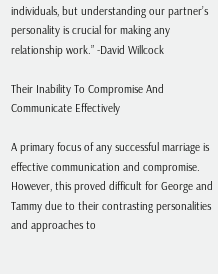individuals, but understanding our partner’s personality is crucial for making any relationship work.” -David Willcock

Their Inability To Compromise And Communicate Effectively

A primary focus of any successful marriage is effective communication and compromise. However, this proved difficult for George and Tammy due to their contrasting personalities and approaches to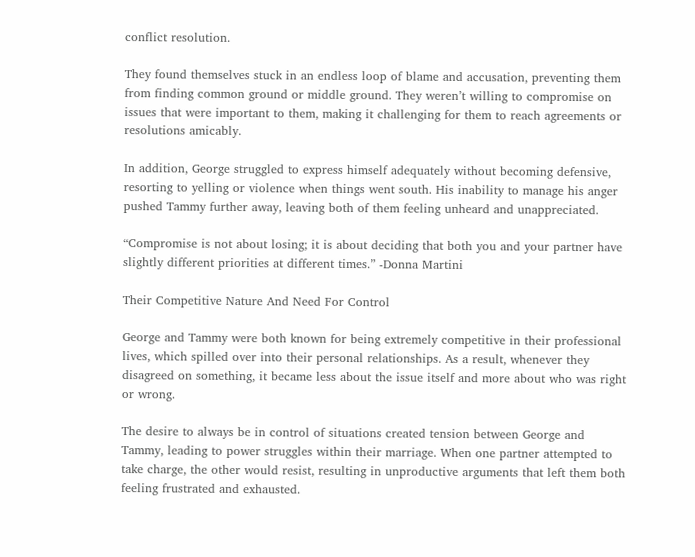conflict resolution.

They found themselves stuck in an endless loop of blame and accusation, preventing them from finding common ground or middle ground. They weren’t willing to compromise on issues that were important to them, making it challenging for them to reach agreements or resolutions amicably.

In addition, George struggled to express himself adequately without becoming defensive, resorting to yelling or violence when things went south. His inability to manage his anger pushed Tammy further away, leaving both of them feeling unheard and unappreciated.

“Compromise is not about losing; it is about deciding that both you and your partner have slightly different priorities at different times.” -Donna Martini

Their Competitive Nature And Need For Control

George and Tammy were both known for being extremely competitive in their professional lives, which spilled over into their personal relationships. As a result, whenever they disagreed on something, it became less about the issue itself and more about who was right or wrong.

The desire to always be in control of situations created tension between George and Tammy, leading to power struggles within their marriage. When one partner attempted to take charge, the other would resist, resulting in unproductive arguments that left them both feeling frustrated and exhausted.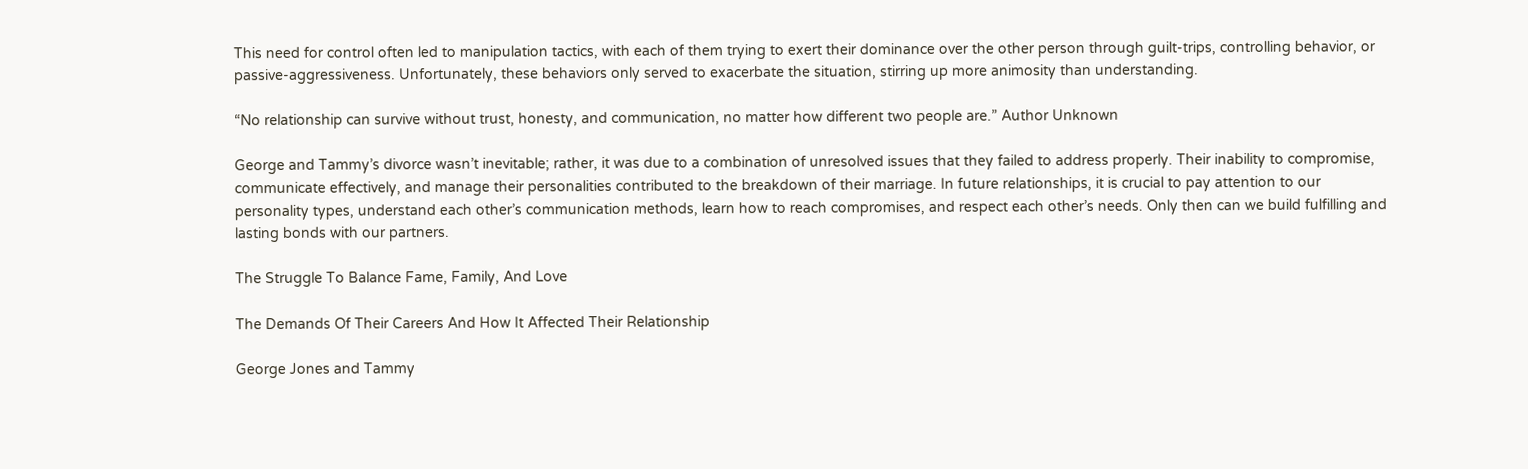This need for control often led to manipulation tactics, with each of them trying to exert their dominance over the other person through guilt-trips, controlling behavior, or passive-aggressiveness. Unfortunately, these behaviors only served to exacerbate the situation, stirring up more animosity than understanding.

“No relationship can survive without trust, honesty, and communication, no matter how different two people are.” Author Unknown

George and Tammy’s divorce wasn’t inevitable; rather, it was due to a combination of unresolved issues that they failed to address properly. Their inability to compromise, communicate effectively, and manage their personalities contributed to the breakdown of their marriage. In future relationships, it is crucial to pay attention to our personality types, understand each other’s communication methods, learn how to reach compromises, and respect each other’s needs. Only then can we build fulfilling and lasting bonds with our partners.

The Struggle To Balance Fame, Family, And Love

The Demands Of Their Careers And How It Affected Their Relationship

George Jones and Tammy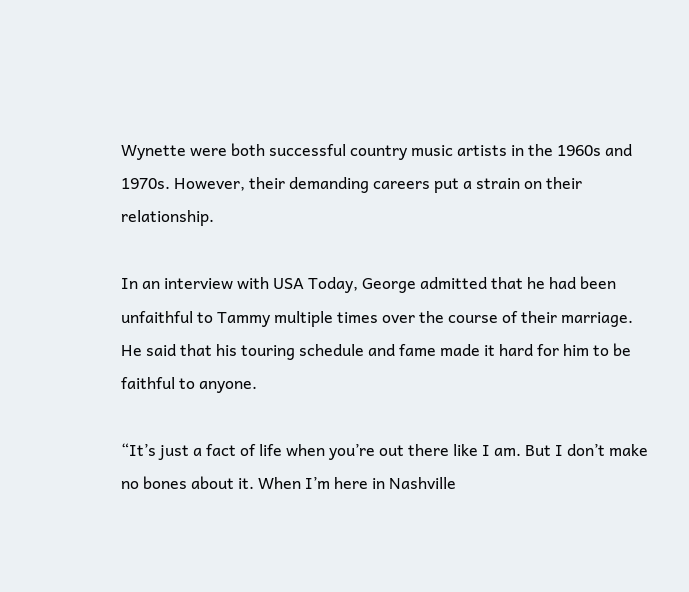Wynette were both successful country music artists in the 1960s and 1970s. However, their demanding careers put a strain on their relationship.

In an interview with USA Today, George admitted that he had been unfaithful to Tammy multiple times over the course of their marriage. He said that his touring schedule and fame made it hard for him to be faithful to anyone.

“It’s just a fact of life when you’re out there like I am. But I don’t make no bones about it. When I’m here in Nashville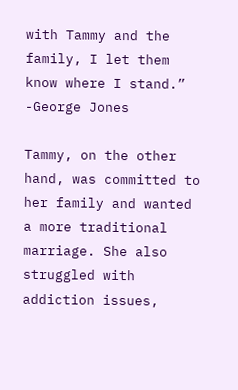with Tammy and the family, I let them know where I stand.” -George Jones

Tammy, on the other hand, was committed to her family and wanted a more traditional marriage. She also struggled with addiction issues,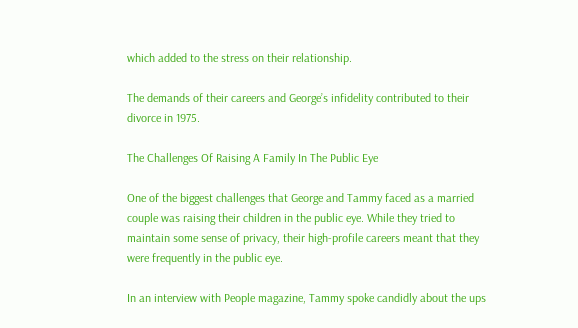which added to the stress on their relationship.

The demands of their careers and George’s infidelity contributed to their divorce in 1975.

The Challenges Of Raising A Family In The Public Eye

One of the biggest challenges that George and Tammy faced as a married couple was raising their children in the public eye. While they tried to maintain some sense of privacy, their high-profile careers meant that they were frequently in the public eye.

In an interview with People magazine, Tammy spoke candidly about the ups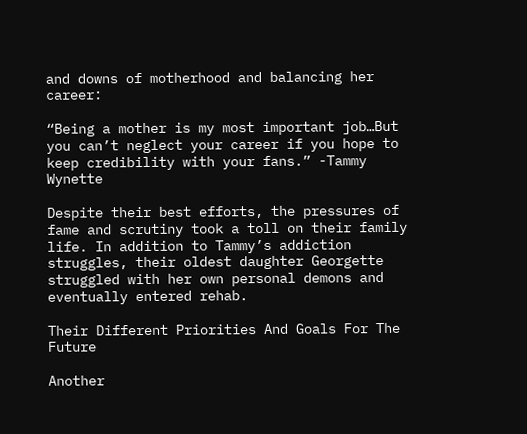and downs of motherhood and balancing her career:

“Being a mother is my most important job…But you can’t neglect your career if you hope to keep credibility with your fans.” -Tammy Wynette

Despite their best efforts, the pressures of fame and scrutiny took a toll on their family life. In addition to Tammy’s addiction struggles, their oldest daughter Georgette struggled with her own personal demons and eventually entered rehab.

Their Different Priorities And Goals For The Future

Another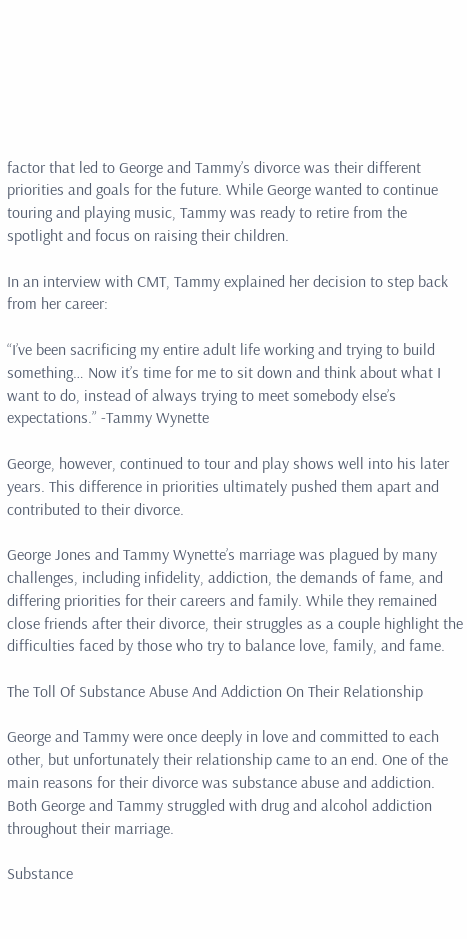factor that led to George and Tammy’s divorce was their different priorities and goals for the future. While George wanted to continue touring and playing music, Tammy was ready to retire from the spotlight and focus on raising their children.

In an interview with CMT, Tammy explained her decision to step back from her career:

“I’ve been sacrificing my entire adult life working and trying to build something… Now it’s time for me to sit down and think about what I want to do, instead of always trying to meet somebody else’s expectations.” -Tammy Wynette

George, however, continued to tour and play shows well into his later years. This difference in priorities ultimately pushed them apart and contributed to their divorce.

George Jones and Tammy Wynette’s marriage was plagued by many challenges, including infidelity, addiction, the demands of fame, and differing priorities for their careers and family. While they remained close friends after their divorce, their struggles as a couple highlight the difficulties faced by those who try to balance love, family, and fame.

The Toll Of Substance Abuse And Addiction On Their Relationship

George and Tammy were once deeply in love and committed to each other, but unfortunately their relationship came to an end. One of the main reasons for their divorce was substance abuse and addiction. Both George and Tammy struggled with drug and alcohol addiction throughout their marriage.

Substance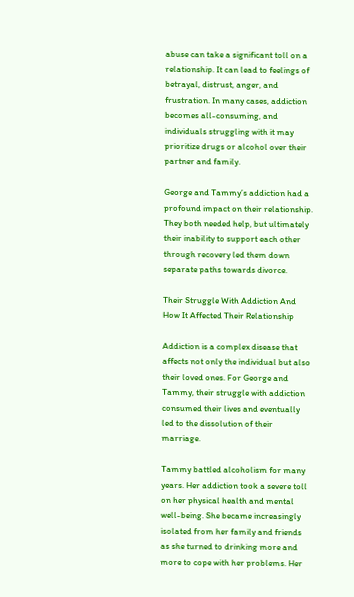abuse can take a significant toll on a relationship. It can lead to feelings of betrayal, distrust, anger, and frustration. In many cases, addiction becomes all-consuming, and individuals struggling with it may prioritize drugs or alcohol over their partner and family.

George and Tammy’s addiction had a profound impact on their relationship. They both needed help, but ultimately their inability to support each other through recovery led them down separate paths towards divorce.

Their Struggle With Addiction And How It Affected Their Relationship

Addiction is a complex disease that affects not only the individual but also their loved ones. For George and Tammy, their struggle with addiction consumed their lives and eventually led to the dissolution of their marriage.

Tammy battled alcoholism for many years. Her addiction took a severe toll on her physical health and mental well-being. She became increasingly isolated from her family and friends as she turned to drinking more and more to cope with her problems. Her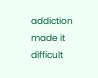addiction made it difficult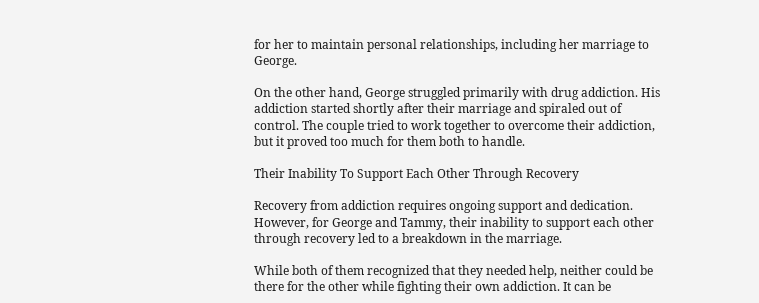for her to maintain personal relationships, including her marriage to George.

On the other hand, George struggled primarily with drug addiction. His addiction started shortly after their marriage and spiraled out of control. The couple tried to work together to overcome their addiction, but it proved too much for them both to handle.

Their Inability To Support Each Other Through Recovery

Recovery from addiction requires ongoing support and dedication. However, for George and Tammy, their inability to support each other through recovery led to a breakdown in the marriage.

While both of them recognized that they needed help, neither could be there for the other while fighting their own addiction. It can be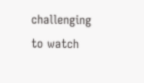challenging to watch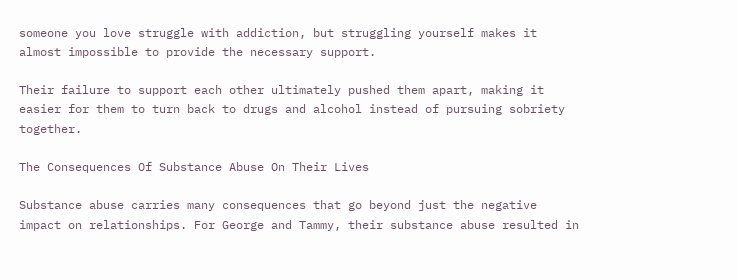someone you love struggle with addiction, but struggling yourself makes it almost impossible to provide the necessary support.

Their failure to support each other ultimately pushed them apart, making it easier for them to turn back to drugs and alcohol instead of pursuing sobriety together.

The Consequences Of Substance Abuse On Their Lives

Substance abuse carries many consequences that go beyond just the negative impact on relationships. For George and Tammy, their substance abuse resulted in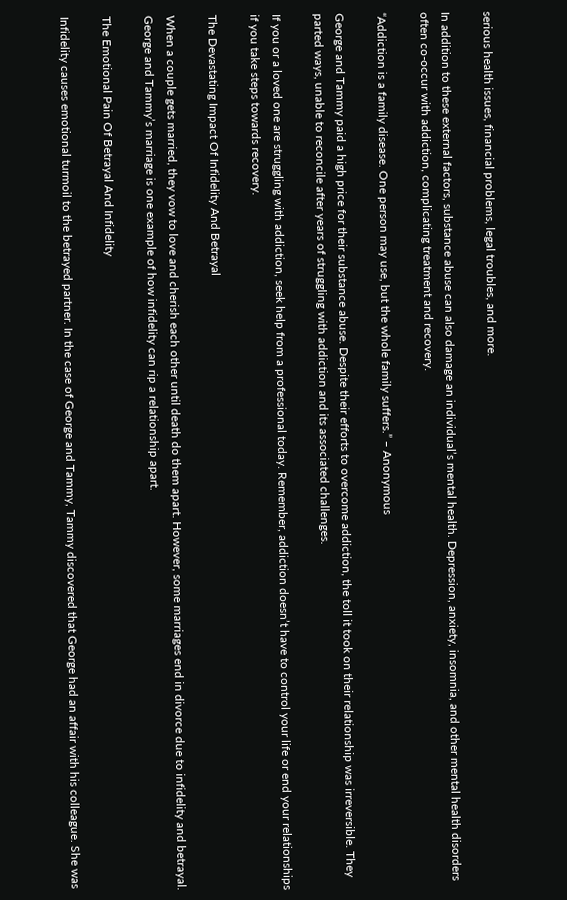serious health issues, financial problems, legal troubles, and more.

In addition to these external factors, substance abuse can also damage an individual’s mental health. Depression, anxiety, insomnia, and other mental health disorders often co-occur with addiction, complicating treatment and recovery.

“Addiction is a family disease. One person may use, but the whole family suffers.” – Anonymous

George and Tammy paid a high price for their substance abuse. Despite their efforts to overcome addiction, the toll it took on their relationship was irreversible. They parted ways, unable to reconcile after years of struggling with addiction and its associated challenges.

If you or a loved one are struggling with addiction, seek help from a professional today. Remember, addiction doesn’t have to control your life or end your relationships if you take steps towards recovery.

The Devastating Impact Of Infidelity And Betrayal

When a couple gets married, they vow to love and cherish each other until death do them apart. However, some marriages end in divorce due to infidelity and betrayal. George and Tammy’s marriage is one example of how infidelity can rip a relationship apart.

The Emotional Pain Of Betrayal And Infidelity

Infidelity causes emotional turmoil to the betrayed partner. In the case of George and Tammy, Tammy discovered that George had an affair with his colleague. She was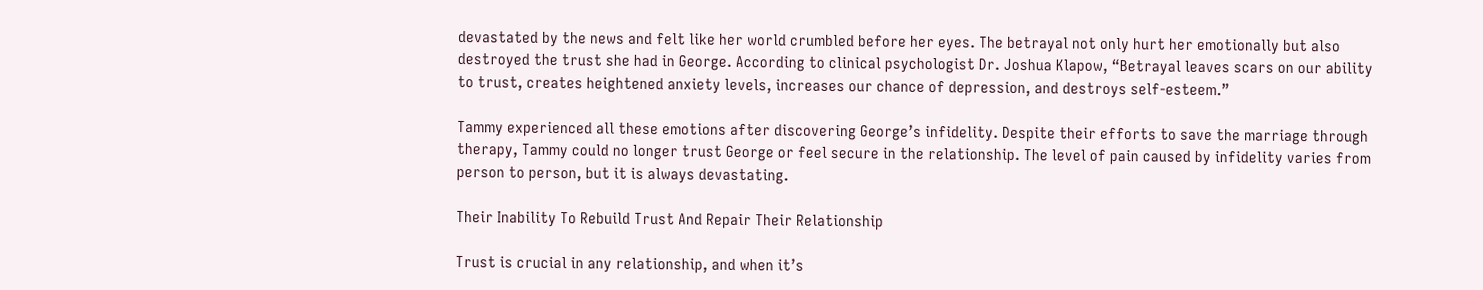devastated by the news and felt like her world crumbled before her eyes. The betrayal not only hurt her emotionally but also destroyed the trust she had in George. According to clinical psychologist Dr. Joshua Klapow, “Betrayal leaves scars on our ability to trust, creates heightened anxiety levels, increases our chance of depression, and destroys self-esteem.”

Tammy experienced all these emotions after discovering George’s infidelity. Despite their efforts to save the marriage through therapy, Tammy could no longer trust George or feel secure in the relationship. The level of pain caused by infidelity varies from person to person, but it is always devastating.

Their Inability To Rebuild Trust And Repair Their Relationship

Trust is crucial in any relationship, and when it’s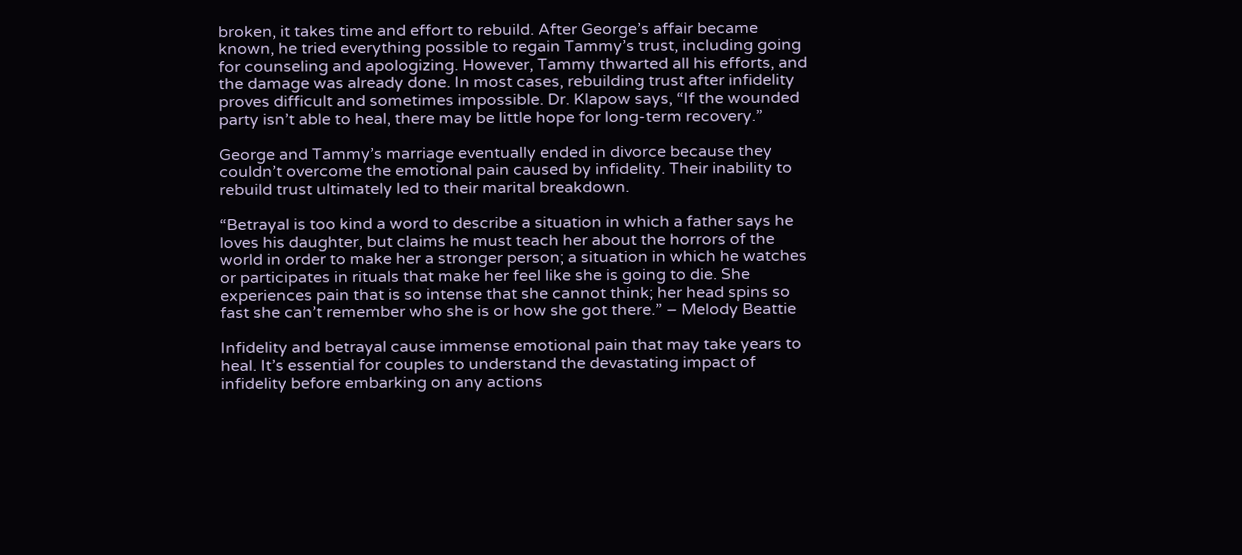broken, it takes time and effort to rebuild. After George’s affair became known, he tried everything possible to regain Tammy’s trust, including going for counseling and apologizing. However, Tammy thwarted all his efforts, and the damage was already done. In most cases, rebuilding trust after infidelity proves difficult and sometimes impossible. Dr. Klapow says, “If the wounded party isn’t able to heal, there may be little hope for long-term recovery.”

George and Tammy’s marriage eventually ended in divorce because they couldn’t overcome the emotional pain caused by infidelity. Their inability to rebuild trust ultimately led to their marital breakdown.

“Betrayal is too kind a word to describe a situation in which a father says he loves his daughter, but claims he must teach her about the horrors of the world in order to make her a stronger person; a situation in which he watches or participates in rituals that make her feel like she is going to die. She experiences pain that is so intense that she cannot think; her head spins so fast she can’t remember who she is or how she got there.” – Melody Beattie

Infidelity and betrayal cause immense emotional pain that may take years to heal. It’s essential for couples to understand the devastating impact of infidelity before embarking on any actions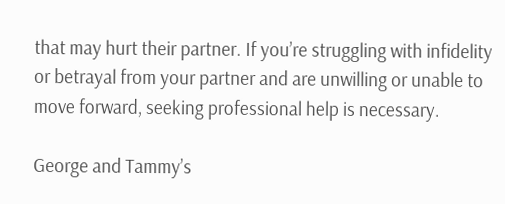that may hurt their partner. If you’re struggling with infidelity or betrayal from your partner and are unwilling or unable to move forward, seeking professional help is necessary.

George and Tammy’s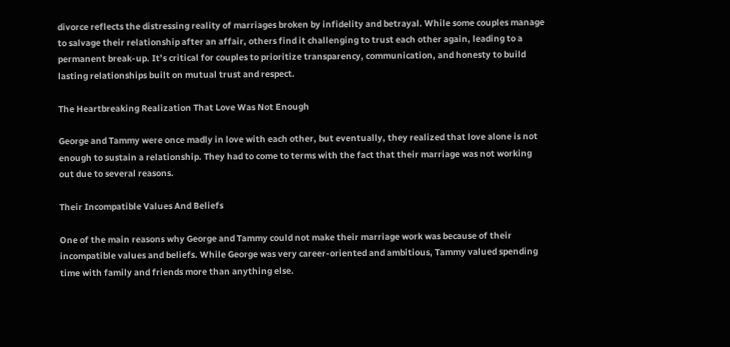divorce reflects the distressing reality of marriages broken by infidelity and betrayal. While some couples manage to salvage their relationship after an affair, others find it challenging to trust each other again, leading to a permanent break-up. It’s critical for couples to prioritize transparency, communication, and honesty to build lasting relationships built on mutual trust and respect.

The Heartbreaking Realization That Love Was Not Enough

George and Tammy were once madly in love with each other, but eventually, they realized that love alone is not enough to sustain a relationship. They had to come to terms with the fact that their marriage was not working out due to several reasons.

Their Incompatible Values And Beliefs

One of the main reasons why George and Tammy could not make their marriage work was because of their incompatible values and beliefs. While George was very career-oriented and ambitious, Tammy valued spending time with family and friends more than anything else.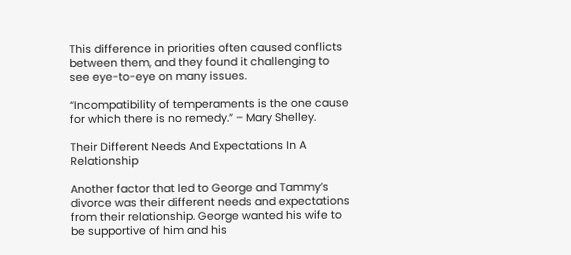This difference in priorities often caused conflicts between them, and they found it challenging to see eye-to-eye on many issues.

“Incompatibility of temperaments is the one cause for which there is no remedy.” – Mary Shelley.

Their Different Needs And Expectations In A Relationship

Another factor that led to George and Tammy’s divorce was their different needs and expectations from their relationship. George wanted his wife to be supportive of him and his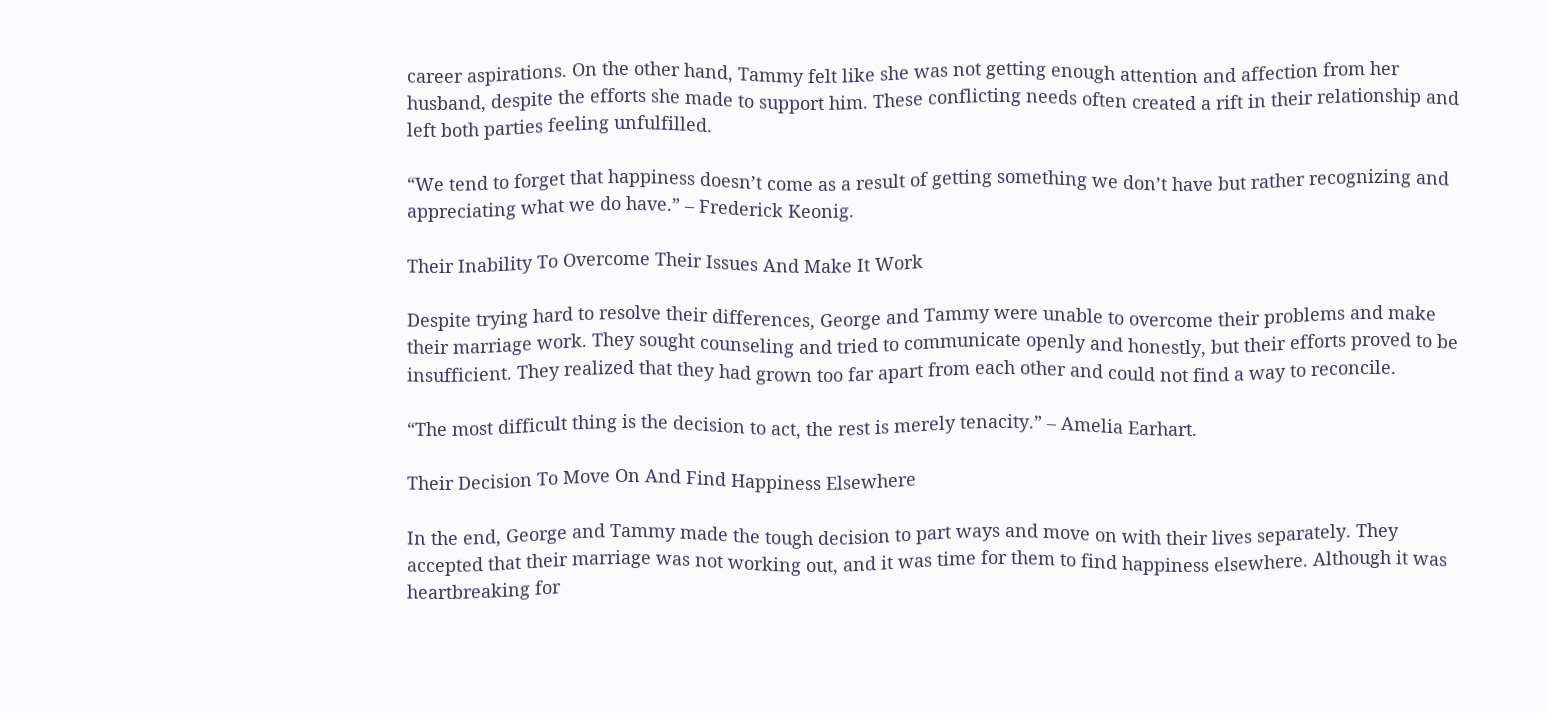career aspirations. On the other hand, Tammy felt like she was not getting enough attention and affection from her husband, despite the efforts she made to support him. These conflicting needs often created a rift in their relationship and left both parties feeling unfulfilled.

“We tend to forget that happiness doesn’t come as a result of getting something we don’t have but rather recognizing and appreciating what we do have.” – Frederick Keonig.

Their Inability To Overcome Their Issues And Make It Work

Despite trying hard to resolve their differences, George and Tammy were unable to overcome their problems and make their marriage work. They sought counseling and tried to communicate openly and honestly, but their efforts proved to be insufficient. They realized that they had grown too far apart from each other and could not find a way to reconcile.

“The most difficult thing is the decision to act, the rest is merely tenacity.” – Amelia Earhart.

Their Decision To Move On And Find Happiness Elsewhere

In the end, George and Tammy made the tough decision to part ways and move on with their lives separately. They accepted that their marriage was not working out, and it was time for them to find happiness elsewhere. Although it was heartbreaking for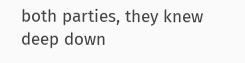both parties, they knew deep down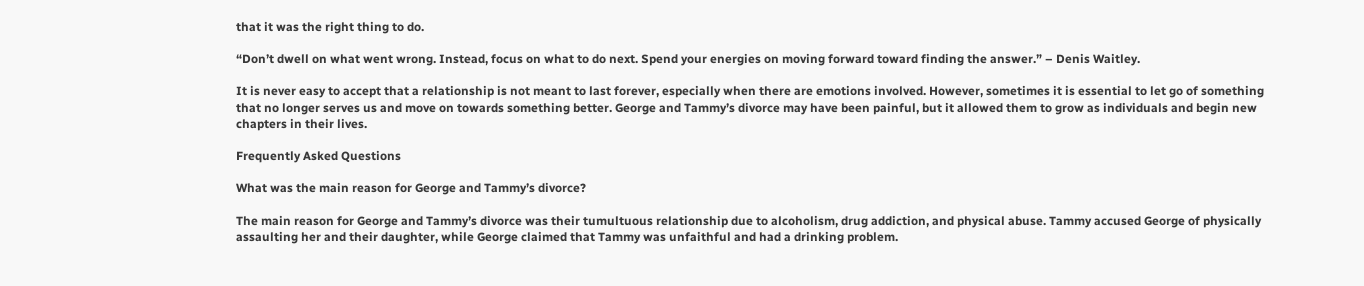that it was the right thing to do.

“Don’t dwell on what went wrong. Instead, focus on what to do next. Spend your energies on moving forward toward finding the answer.” – Denis Waitley.

It is never easy to accept that a relationship is not meant to last forever, especially when there are emotions involved. However, sometimes it is essential to let go of something that no longer serves us and move on towards something better. George and Tammy’s divorce may have been painful, but it allowed them to grow as individuals and begin new chapters in their lives.

Frequently Asked Questions

What was the main reason for George and Tammy’s divorce?

The main reason for George and Tammy’s divorce was their tumultuous relationship due to alcoholism, drug addiction, and physical abuse. Tammy accused George of physically assaulting her and their daughter, while George claimed that Tammy was unfaithful and had a drinking problem.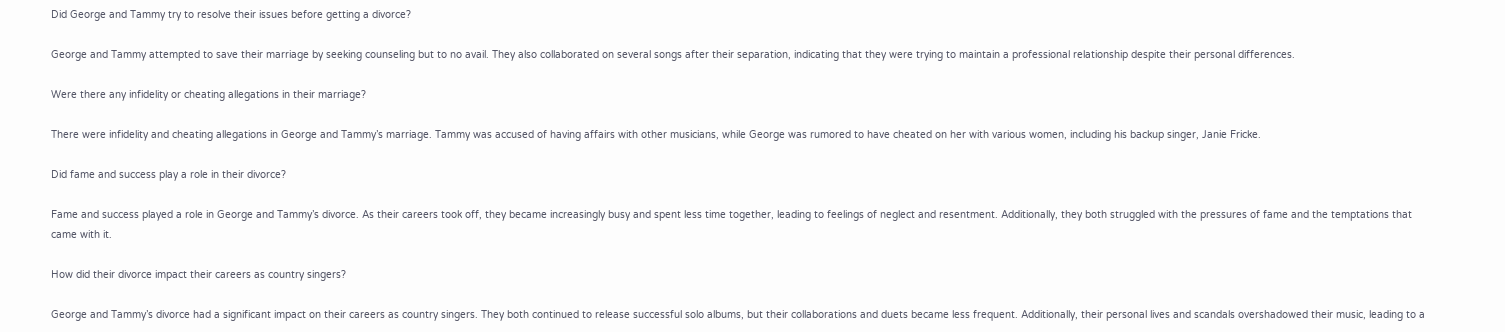Did George and Tammy try to resolve their issues before getting a divorce?

George and Tammy attempted to save their marriage by seeking counseling but to no avail. They also collaborated on several songs after their separation, indicating that they were trying to maintain a professional relationship despite their personal differences.

Were there any infidelity or cheating allegations in their marriage?

There were infidelity and cheating allegations in George and Tammy’s marriage. Tammy was accused of having affairs with other musicians, while George was rumored to have cheated on her with various women, including his backup singer, Janie Fricke.

Did fame and success play a role in their divorce?

Fame and success played a role in George and Tammy’s divorce. As their careers took off, they became increasingly busy and spent less time together, leading to feelings of neglect and resentment. Additionally, they both struggled with the pressures of fame and the temptations that came with it.

How did their divorce impact their careers as country singers?

George and Tammy’s divorce had a significant impact on their careers as country singers. They both continued to release successful solo albums, but their collaborations and duets became less frequent. Additionally, their personal lives and scandals overshadowed their music, leading to a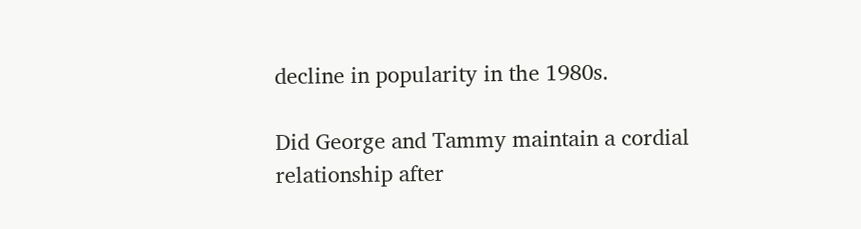decline in popularity in the 1980s.

Did George and Tammy maintain a cordial relationship after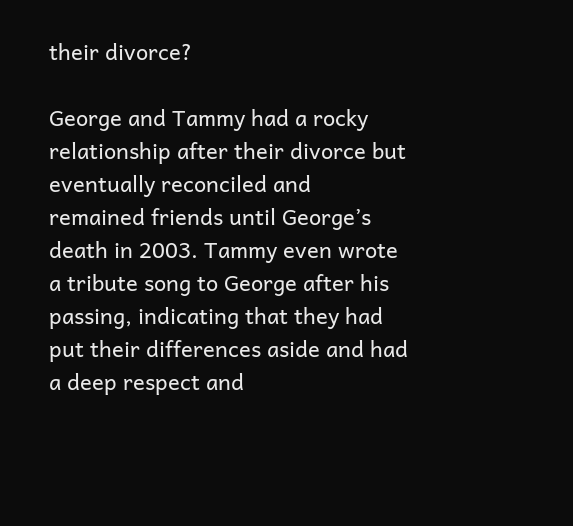their divorce?

George and Tammy had a rocky relationship after their divorce but eventually reconciled and remained friends until George’s death in 2003. Tammy even wrote a tribute song to George after his passing, indicating that they had put their differences aside and had a deep respect and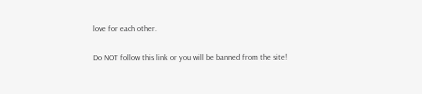love for each other.

Do NOT follow this link or you will be banned from the site!